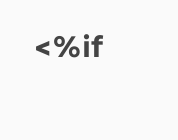<%if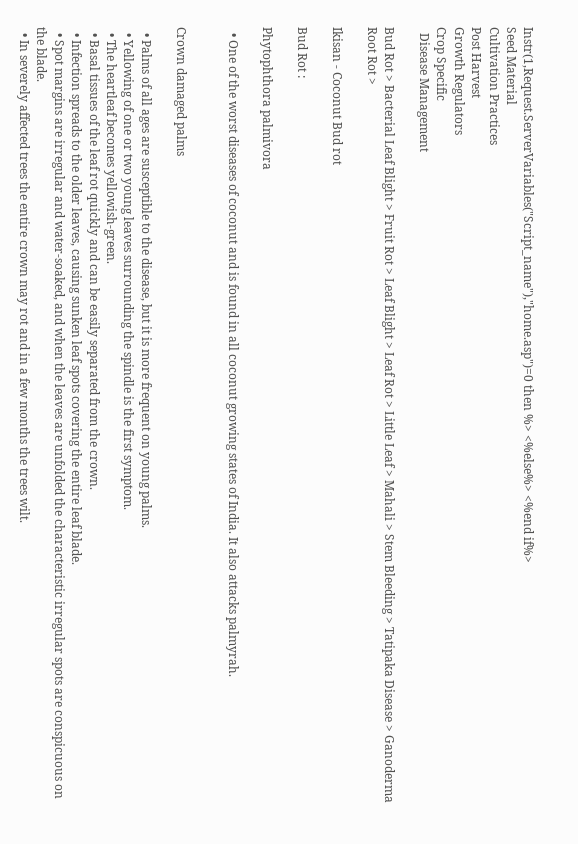Instr(1,Request.ServerVariables("Script_name"),"home.asp")=0 then %> <%else%> <%end if%>
Seed Material
Cultivation Practices
Post Harvest
Growth Regulators
Crop Specific
  Disease Management

Bud Rot > Bacterial Leaf Blight > Fruit Rot > Leaf Blight > Leaf Rot > Little Leaf > Mahali > Stem Bleeding > Tatipaka Disease > Ganoderma Root Rot >

Ikisan - Coconut Bud rot

Bud Rot :

Phytophthora palmivora

  • One of the worst diseases of coconut and is found in all coconut growing states of India. It also attacks palmyrah.


Crown damaged palms

  • Palms of all ages are susceptible to the disease, but it is more frequent on young palms.
  • Yellowing of one or two young leaves surrounding the spindle is the first symptom.
  • The heartleaf becomes yellowish-green.
  • Basal tissues of the leaf rot quickly and can be easily separated from the crown.
  • Infection spreads to the older leaves, causing sunken leaf spots covering the entire leaf blade.
  • Spot margins are irregular and water-soaked, and when the leaves are unfolded the characteristic irregular spots are conspicuous on the blade.
  • In severely affected trees the entire crown may rot and in a few months the trees wilt.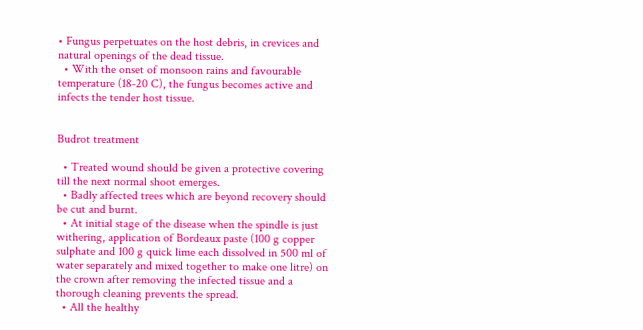• Fungus perpetuates on the host debris, in crevices and natural openings of the dead tissue.
  • With the onset of monsoon rains and favourable temperature (18-20 C), the fungus becomes active and infects the tender host tissue.


Budrot treatment

  • Treated wound should be given a protective covering till the next normal shoot emerges.
  • Badly affected trees which are beyond recovery should be cut and burnt.
  • At initial stage of the disease when the spindle is just withering, application of Bordeaux paste (100 g copper sulphate and 100 g quick lime each dissolved in 500 ml of water separately and mixed together to make one litre) on the crown after removing the infected tissue and a thorough cleaning prevents the spread.
  • All the healthy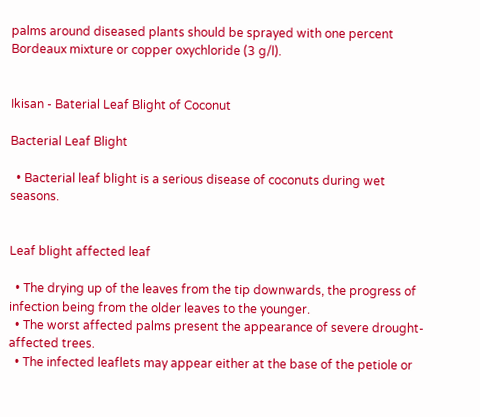palms around diseased plants should be sprayed with one percent Bordeaux mixture or copper oxychloride (3 g/l).


Ikisan - Baterial Leaf Blight of Coconut

Bacterial Leaf Blight

  • Bacterial leaf blight is a serious disease of coconuts during wet seasons.


Leaf blight affected leaf

  • The drying up of the leaves from the tip downwards, the progress of infection being from the older leaves to the younger.
  • The worst affected palms present the appearance of severe drought-affected trees.
  • The infected leaflets may appear either at the base of the petiole or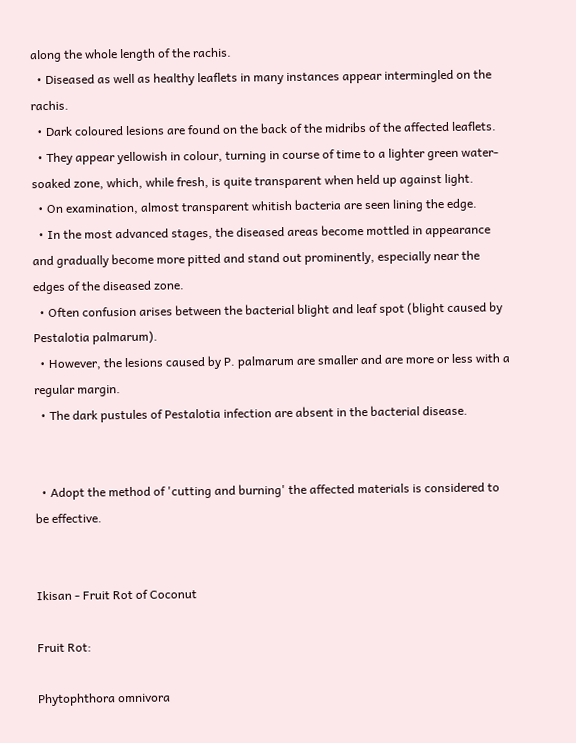along the whole length of the rachis.
  • Diseased as well as healthy leaflets in many instances appear intermingled on the rachis.
  • Dark coloured lesions are found on the back of the midribs of the affected leaflets.
  • They appear yellowish in colour, turning in course of time to a lighter green water-soaked zone, which, while fresh, is quite transparent when held up against light.
  • On examination, almost transparent whitish bacteria are seen lining the edge.
  • In the most advanced stages, the diseased areas become mottled in appearance and gradually become more pitted and stand out prominently, especially near the edges of the diseased zone.
  • Often confusion arises between the bacterial blight and leaf spot (blight caused by Pestalotia palmarum).
  • However, the lesions caused by P. palmarum are smaller and are more or less with a regular margin.
  • The dark pustules of Pestalotia infection are absent in the bacterial disease.


  • Adopt the method of 'cutting and burning' the affected materials is considered to be effective.


Ikisan - Fruit Rot of Coconut

Fruit Rot:

Phytophthora omnivora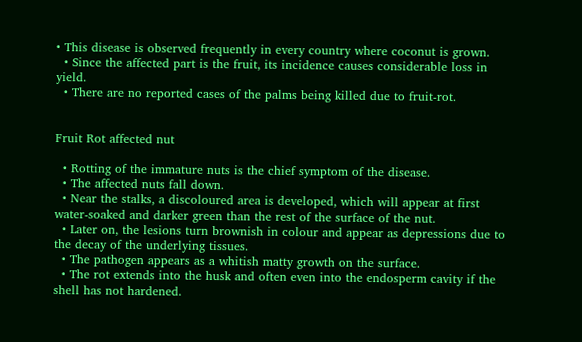• This disease is observed frequently in every country where coconut is grown.
  • Since the affected part is the fruit, its incidence causes considerable loss in yield.
  • There are no reported cases of the palms being killed due to fruit-rot.


Fruit Rot affected nut

  • Rotting of the immature nuts is the chief symptom of the disease.
  • The affected nuts fall down.
  • Near the stalks, a discoloured area is developed, which will appear at first water-soaked and darker green than the rest of the surface of the nut.
  • Later on, the lesions turn brownish in colour and appear as depressions due to the decay of the underlying tissues.
  • The pathogen appears as a whitish matty growth on the surface.
  • The rot extends into the husk and often even into the endosperm cavity if the shell has not hardened.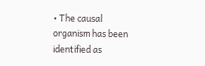• The causal organism has been identified as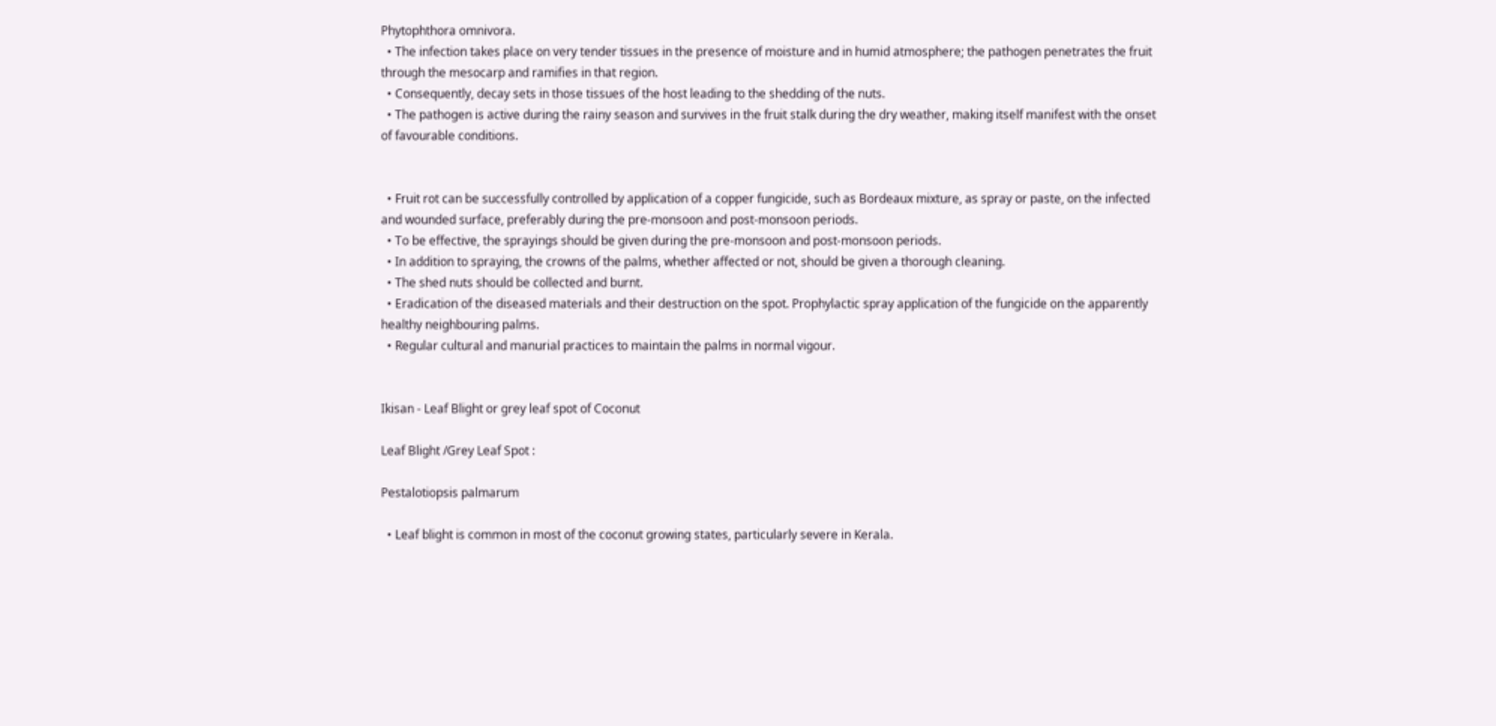Phytophthora omnivora.
  • The infection takes place on very tender tissues in the presence of moisture and in humid atmosphere; the pathogen penetrates the fruit through the mesocarp and ramifies in that region.
  • Consequently, decay sets in those tissues of the host leading to the shedding of the nuts.
  • The pathogen is active during the rainy season and survives in the fruit stalk during the dry weather, making itself manifest with the onset of favourable conditions.


  • Fruit rot can be successfully controlled by application of a copper fungicide, such as Bordeaux mixture, as spray or paste, on the infected and wounded surface, preferably during the pre-monsoon and post-monsoon periods.
  • To be effective, the sprayings should be given during the pre-monsoon and post-monsoon periods.
  • In addition to spraying, the crowns of the palms, whether affected or not, should be given a thorough cleaning.
  • The shed nuts should be collected and burnt.
  • Eradication of the diseased materials and their destruction on the spot. Prophylactic spray application of the fungicide on the apparently healthy neighbouring palms.
  • Regular cultural and manurial practices to maintain the palms in normal vigour.


Ikisan - Leaf Blight or grey leaf spot of Coconut

Leaf Blight /Grey Leaf Spot :

Pestalotiopsis palmarum

  • Leaf blight is common in most of the coconut growing states, particularly severe in Kerala.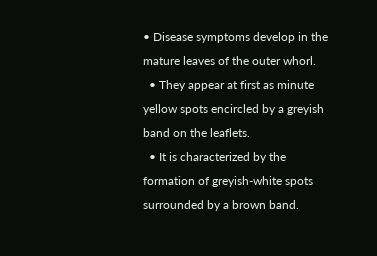• Disease symptoms develop in the mature leaves of the outer whorl.
  • They appear at first as minute yellow spots encircled by a greyish band on the leaflets.
  • It is characterized by the formation of greyish-white spots surrounded by a brown band.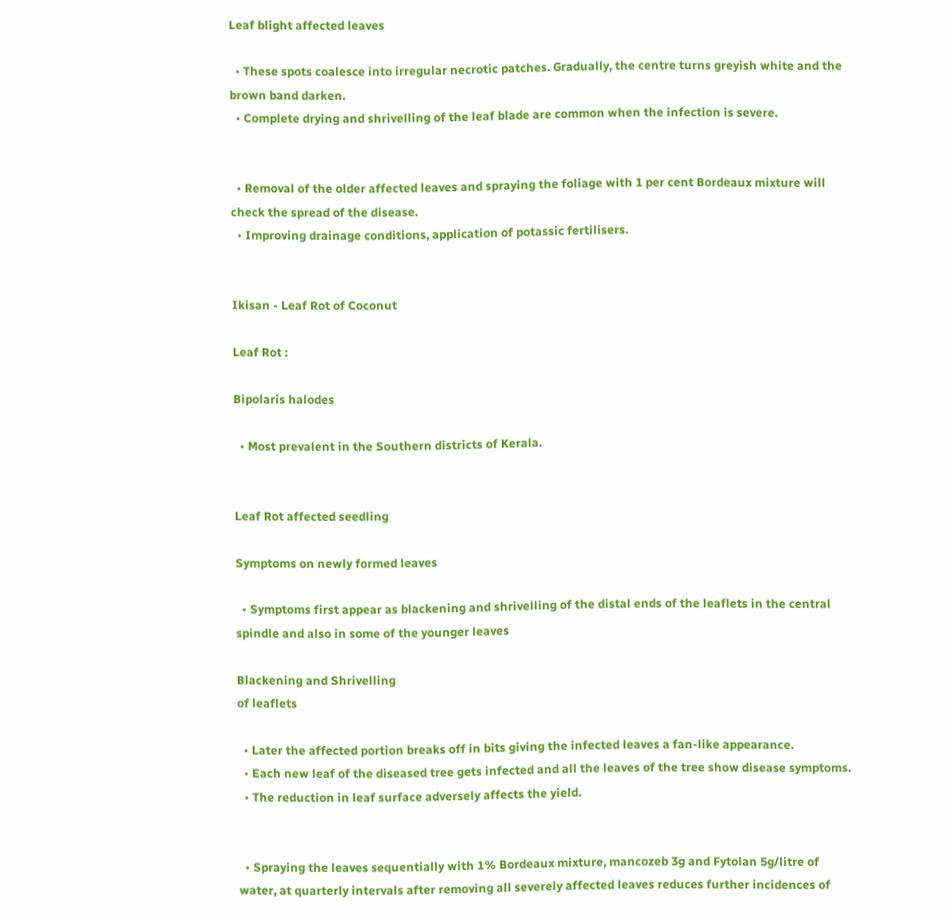Leaf blight affected leaves

  • These spots coalesce into irregular necrotic patches. Gradually, the centre turns greyish white and the brown band darken.
  • Complete drying and shrivelling of the leaf blade are common when the infection is severe.


  • Removal of the older affected leaves and spraying the foliage with 1 per cent Bordeaux mixture will check the spread of the disease.
  • Improving drainage conditions, application of potassic fertilisers.


Ikisan - Leaf Rot of Coconut

Leaf Rot :

Bipolaris halodes

  • Most prevalent in the Southern districts of Kerala.


Leaf Rot affected seedling

Symptoms on newly formed leaves

  • Symptoms first appear as blackening and shrivelling of the distal ends of the leaflets in the central spindle and also in some of the younger leaves

Blackening and Shrivelling
of leaflets

  • Later the affected portion breaks off in bits giving the infected leaves a fan-like appearance.
  • Each new leaf of the diseased tree gets infected and all the leaves of the tree show disease symptoms.
  • The reduction in leaf surface adversely affects the yield.


  • Spraying the leaves sequentially with 1% Bordeaux mixture, mancozeb 3g and Fytolan 5g/litre of water, at quarterly intervals after removing all severely affected leaves reduces further incidences of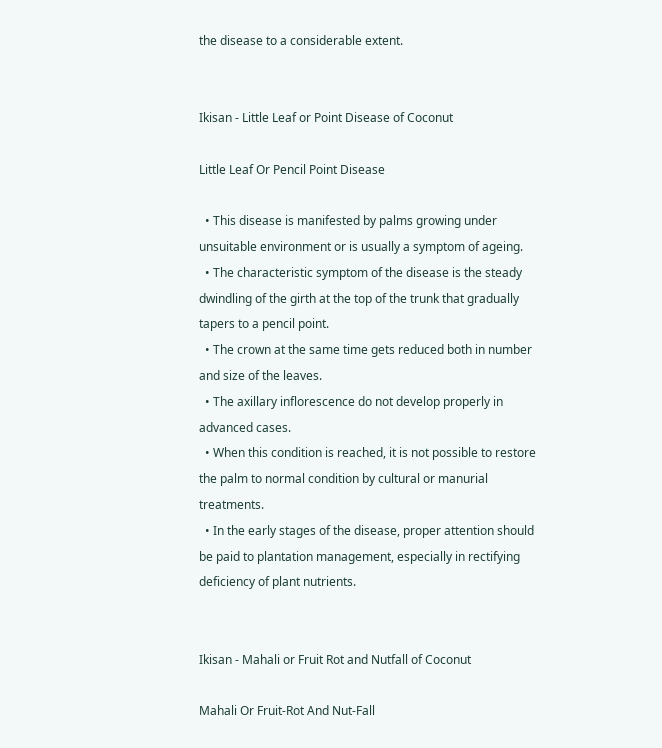the disease to a considerable extent.


Ikisan - Little Leaf or Point Disease of Coconut

Little Leaf Or Pencil Point Disease

  • This disease is manifested by palms growing under unsuitable environment or is usually a symptom of ageing.
  • The characteristic symptom of the disease is the steady dwindling of the girth at the top of the trunk that gradually tapers to a pencil point.
  • The crown at the same time gets reduced both in number and size of the leaves.
  • The axillary inflorescence do not develop properly in advanced cases.
  • When this condition is reached, it is not possible to restore the palm to normal condition by cultural or manurial treatments.
  • In the early stages of the disease, proper attention should be paid to plantation management, especially in rectifying deficiency of plant nutrients.


Ikisan - Mahali or Fruit Rot and Nutfall of Coconut

Mahali Or Fruit-Rot And Nut-Fall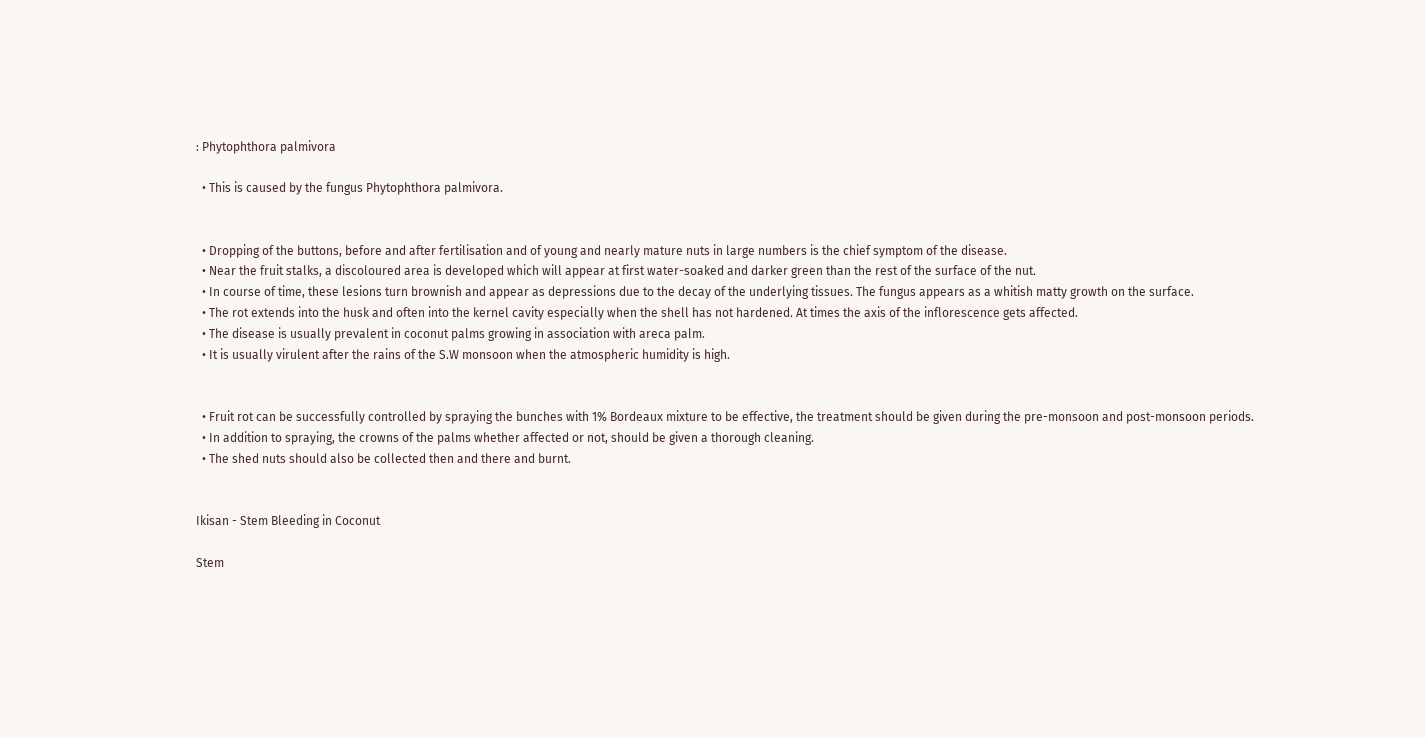: Phytophthora palmivora

  • This is caused by the fungus Phytophthora palmivora.


  • Dropping of the buttons, before and after fertilisation and of young and nearly mature nuts in large numbers is the chief symptom of the disease.
  • Near the fruit stalks, a discoloured area is developed which will appear at first water-soaked and darker green than the rest of the surface of the nut.
  • In course of time, these lesions turn brownish and appear as depressions due to the decay of the underlying tissues. The fungus appears as a whitish matty growth on the surface.
  • The rot extends into the husk and often into the kernel cavity especially when the shell has not hardened. At times the axis of the inflorescence gets affected.
  • The disease is usually prevalent in coconut palms growing in association with areca palm.
  • It is usually virulent after the rains of the S.W monsoon when the atmospheric humidity is high.


  • Fruit rot can be successfully controlled by spraying the bunches with 1% Bordeaux mixture to be effective, the treatment should be given during the pre-monsoon and post-monsoon periods.
  • In addition to spraying, the crowns of the palms whether affected or not, should be given a thorough cleaning.
  • The shed nuts should also be collected then and there and burnt.


Ikisan - Stem Bleeding in Coconut

Stem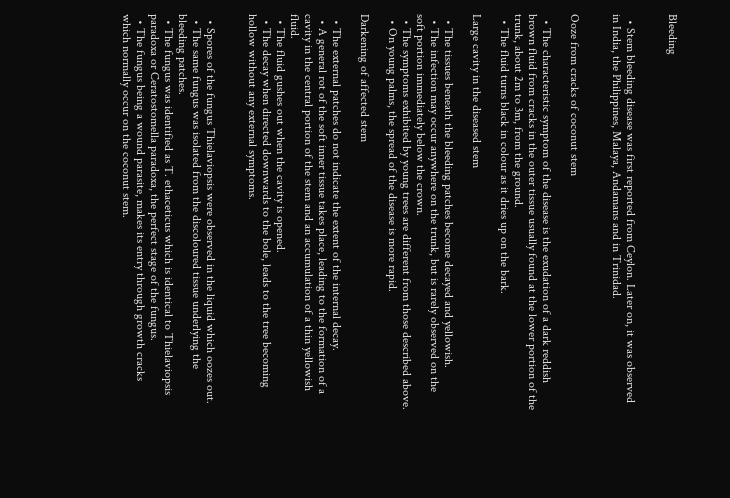Bleeding


  • Stem bleeding disease was first reported from Ceylon. Later on, it was observed in India, the Philippines, Malaya, Andamans and in Trinidad.


Ooze from cracks of coconut stem

  • The characteristic symptom of the disease is the exudation of a dark reddish brown fluid from cracks in the outer tissue usually found at the lower portion of the trunk, about 2m to 3m, from the ground.
  • The fluid turns black in colour as it dries up on the bark.

Large cavity in the diseased stem

  • The tissues beneath the bleeding patches become decayed and yellowish.
  • The infection may occur anywhere on the trunk, but is rarely observed on the soft portion immediately below the crown.
  • The symptoms exhibited by young trees are different from those described above.
  • On young palms, the spread of the disease is more rapid.

Darkening of affected stem

  • The external patches do not indicate the extent of the internal decay.
  • A general rot of the soft inner tissue takes place, leading to the formation of a cavity in the central portion of the stem and an accumulation of a thin yellowish fluid.
  • The fluid gushes out when the cavity is opened.
  • The decay when directed downwards to the bole, leads to the tree becoming hollow without any external symptoms.


  • Spores of the fungus Thielaviopsis were observed in the liquid which oozes out.
  • The same fungus was isolated from the discoloured tissue underlying the bleeding patches.
  • The fungus was identified as T. ethaceticus which is identical to Thielaviopsis paradoxa or Ceratostomella paradoxa, the perfect stage of the fungus.
  • The fungus being a wound parasite, makes its entry through growth cracks which normally occur on the coconut stem.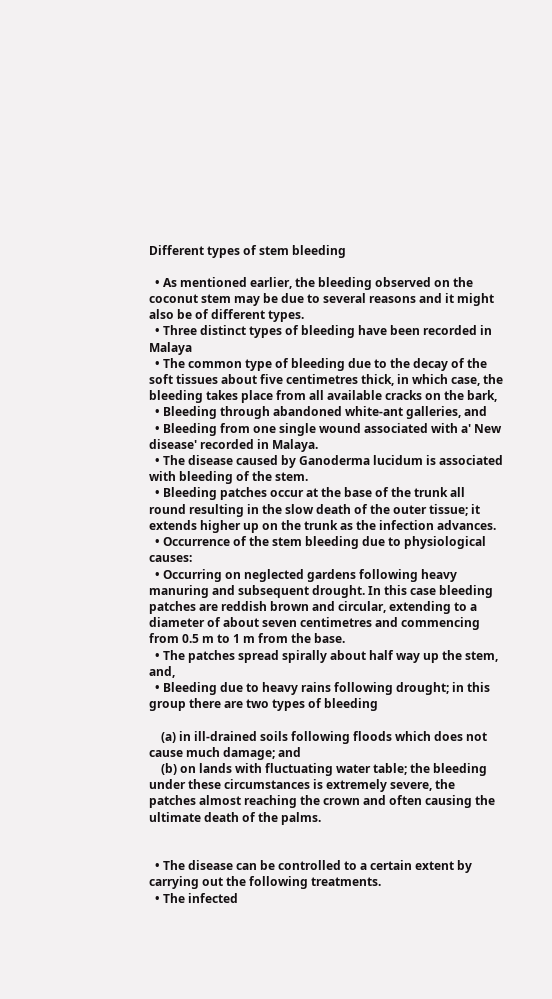Different types of stem bleeding

  • As mentioned earlier, the bleeding observed on the coconut stem may be due to several reasons and it might also be of different types.
  • Three distinct types of bleeding have been recorded in Malaya
  • The common type of bleeding due to the decay of the soft tissues about five centimetres thick, in which case, the bleeding takes place from all available cracks on the bark,
  • Bleeding through abandoned white-ant galleries, and
  • Bleeding from one single wound associated with a' New disease' recorded in Malaya.
  • The disease caused by Ganoderma lucidum is associated with bleeding of the stem.
  • Bleeding patches occur at the base of the trunk all round resulting in the slow death of the outer tissue; it extends higher up on the trunk as the infection advances.
  • Occurrence of the stem bleeding due to physiological causes:
  • Occurring on neglected gardens following heavy manuring and subsequent drought. In this case bleeding patches are reddish brown and circular, extending to a diameter of about seven centimetres and commencing from 0.5 m to 1 m from the base.
  • The patches spread spirally about half way up the stem, and,
  • Bleeding due to heavy rains following drought; in this group there are two types of bleeding

    (a) in ill-drained soils following floods which does not cause much damage; and
    (b) on lands with fluctuating water table; the bleeding under these circumstances is extremely severe, the patches almost reaching the crown and often causing the ultimate death of the palms.


  • The disease can be controlled to a certain extent by carrying out the following treatments.
  • The infected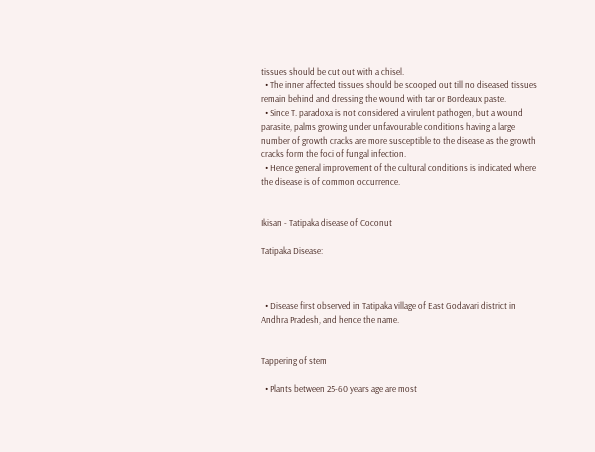tissues should be cut out with a chisel.
  • The inner affected tissues should be scooped out till no diseased tissues remain behind and dressing the wound with tar or Bordeaux paste.
  • Since T. paradoxa is not considered a virulent pathogen, but a wound parasite, palms growing under unfavourable conditions having a large number of growth cracks are more susceptible to the disease as the growth cracks form the foci of fungal infection.
  • Hence general improvement of the cultural conditions is indicated where the disease is of common occurrence.


Ikisan - Tatipaka disease of Coconut

Tatipaka Disease:



  • Disease first observed in Tatipaka village of East Godavari district in Andhra Pradesh, and hence the name.


Tappering of stem

  • Plants between 25-60 years age are most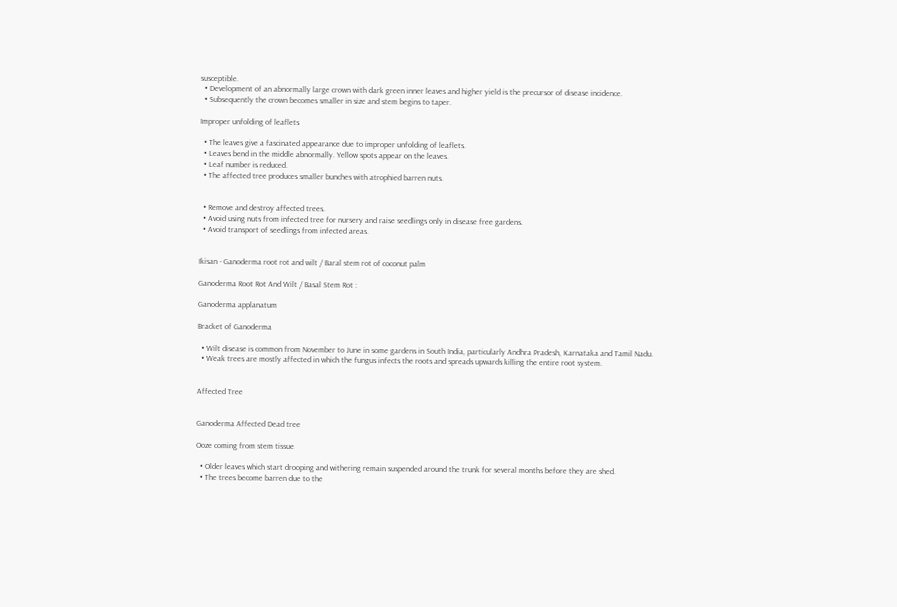susceptible.
  • Development of an abnormally large crown with dark green inner leaves and higher yield is the precursor of disease incidence.
  • Subsequently the crown becomes smaller in size and stem begins to taper.

Improper unfolding of leaflets

  • The leaves give a fascinated appearance due to improper unfolding of leaflets.
  • Leaves bend in the middle abnormally. Yellow spots appear on the leaves.
  • Leaf number is reduced.
  • The affected tree produces smaller bunches with atrophied barren nuts.


  • Remove and destroy affected trees.
  • Avoid using nuts from infected tree for nursery and raise seedlings only in disease free gardens.
  • Avoid transport of seedlings from infected areas.


Ikisan - Ganoderma root rot and wilt / Baral stem rot of coconut palm

Ganoderma Root Rot And Wilt / Basal Stem Rot :

Ganoderma applanatum

Bracket of Ganoderma

  • Wilt disease is common from November to June in some gardens in South India, particularly Andhra Pradesh, Karnataka and Tamil Nadu.
  • Weak trees are mostly affected in which the fungus infects the roots and spreads upwards killing the entire root system.


Affected Tree


Ganoderma Affected Dead tree

Ooze coming from stem tissue

  • Older leaves which start drooping and withering remain suspended around the trunk for several months before they are shed.
  • The trees become barren due to the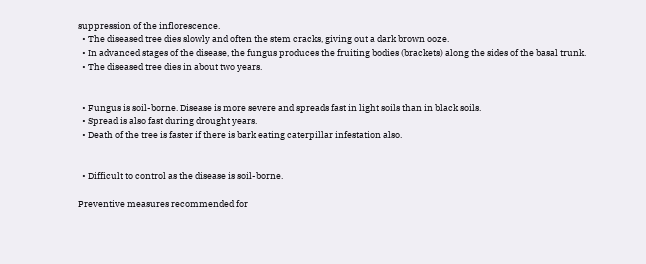suppression of the inflorescence.
  • The diseased tree dies slowly and often the stem cracks, giving out a dark brown ooze.
  • In advanced stages of the disease, the fungus produces the fruiting bodies (brackets) along the sides of the basal trunk.
  • The diseased tree dies in about two years.


  • Fungus is soil-borne. Disease is more severe and spreads fast in light soils than in black soils.
  • Spread is also fast during drought years.
  • Death of the tree is faster if there is bark eating caterpillar infestation also.


  • Difficult to control as the disease is soil-borne.

Preventive measures recommended for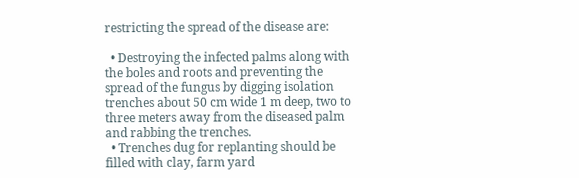restricting the spread of the disease are:

  • Destroying the infected palms along with the boles and roots and preventing the spread of the fungus by digging isolation trenches about 50 cm wide 1 m deep, two to three meters away from the diseased palm and rabbing the trenches.
  • Trenches dug for replanting should be filled with clay, farm yard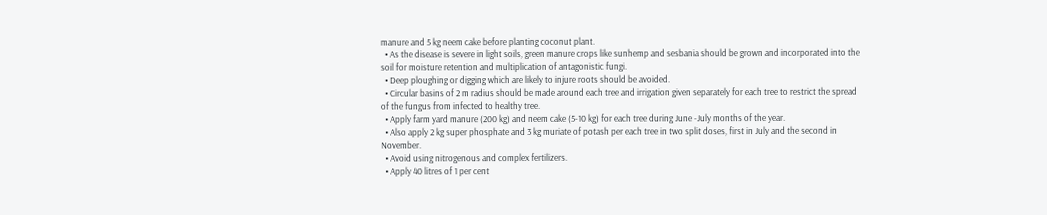manure and 5 kg neem cake before planting coconut plant.
  • As the disease is severe in light soils, green manure crops like sunhemp and sesbania should be grown and incorporated into the soil for moisture retention and multiplication of antagonistic fungi.
  • Deep ploughing or digging which are likely to injure roots should be avoided.
  • Circular basins of 2 m radius should be made around each tree and irrigation given separately for each tree to restrict the spread of the fungus from infected to healthy tree.
  • Apply farm yard manure (200 kg) and neem cake (5-10 kg) for each tree during June -July months of the year.
  • Also apply 2 kg super phosphate and 3 kg muriate of potash per each tree in two split doses, first in July and the second in November.
  • Avoid using nitrogenous and complex fertilizers.
  • Apply 40 litres of 1 per cent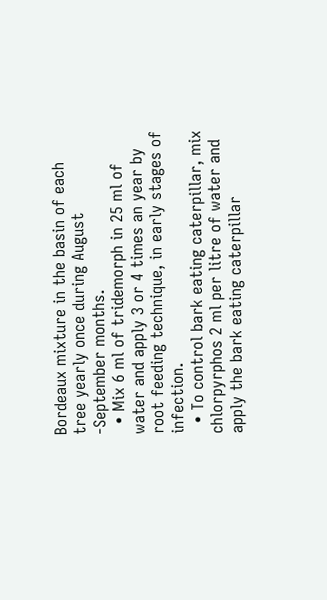Bordeaux mixture in the basin of each tree yearly once during August -September months.
  • Mix 6 ml of tridemorph in 25 ml of water and apply 3 or 4 times an year by root feeding technique, in early stages of infection.
  • To control bark eating caterpillar, mix chlorpyrphos 2 ml per litre of water and apply the bark eating caterpillar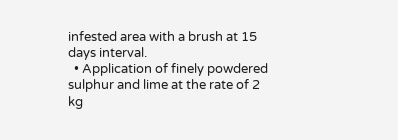infested area with a brush at 15 days interval.
  • Application of finely powdered sulphur and lime at the rate of 2 kg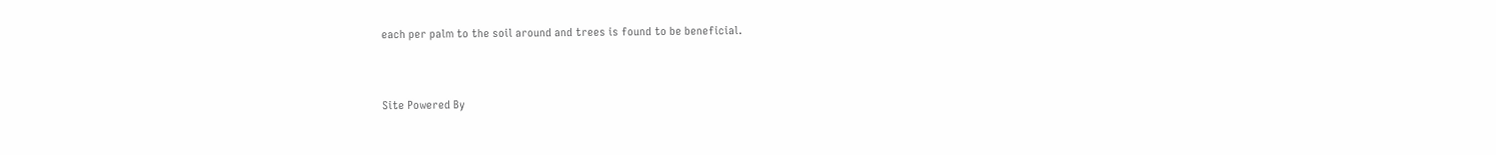each per palm to the soil around and trees is found to be beneficial.


Site Powered By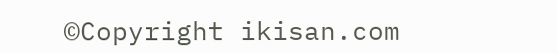©Copyright ikisan.com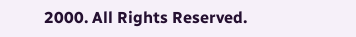2000. All Rights Reserved.